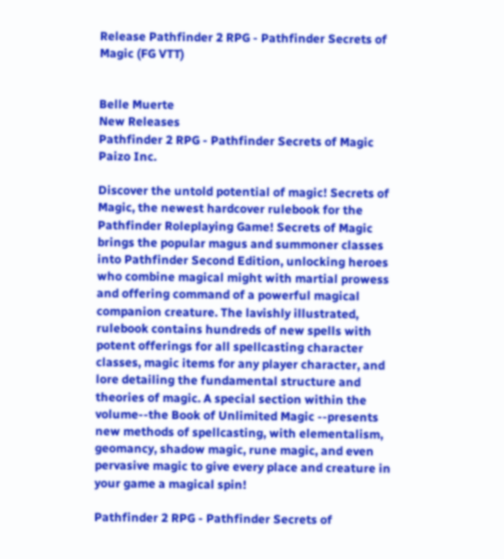Release Pathfinder 2 RPG - Pathfinder Secrets of Magic (FG VTT)


Belle Muerte
New Releases
Pathfinder 2 RPG - Pathfinder Secrets of Magic
Paizo Inc.

Discover the untold potential of magic! Secrets of Magic, the newest hardcover rulebook for the Pathfinder Roleplaying Game! Secrets of Magic brings the popular magus and summoner classes into Pathfinder Second Edition, unlocking heroes who combine magical might with martial prowess and offering command of a powerful magical companion creature. The lavishly illustrated, rulebook contains hundreds of new spells with potent offerings for all spellcasting character classes, magic items for any player character, and lore detailing the fundamental structure and theories of magic. A special section within the volume--the Book of Unlimited Magic --presents new methods of spellcasting, with elementalism, geomancy, shadow magic, rune magic, and even pervasive magic to give every place and creature in your game a magical spin!

Pathfinder 2 RPG - Pathfinder Secrets of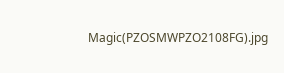Magic(PZOSMWPZO2108FG).jpg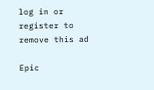log in or register to remove this ad

Epic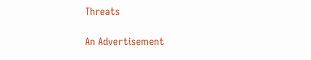Threats

An Advertisement